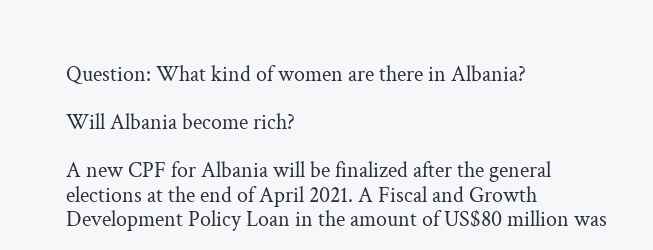Question: What kind of women are there in Albania?

Will Albania become rich?

A new CPF for Albania will be finalized after the general elections at the end of April 2021. A Fiscal and Growth Development Policy Loan in the amount of US$80 million was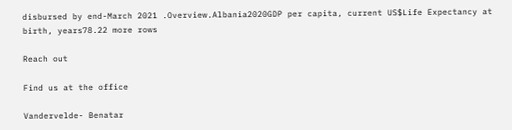disbursed by end-March 2021 .Overview.Albania2020GDP per capita, current US$Life Expectancy at birth, years78.22 more rows

Reach out

Find us at the office

Vandervelde- Benatar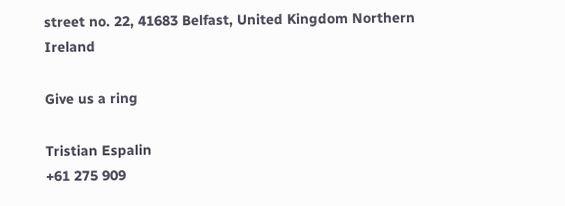street no. 22, 41683 Belfast, United Kingdom Northern Ireland

Give us a ring

Tristian Espalin
+61 275 909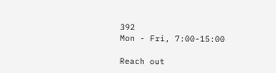392
Mon - Fri, 7:00-15:00

Reach out